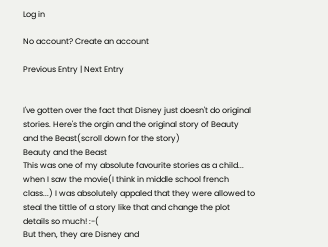Log in

No account? Create an account

Previous Entry | Next Entry


I've gotten over the fact that Disney just doesn't do original stories. Here's the orgin and the original story of Beauty and the Beast(scroll down for the story)
Beauty and the Beast
This was one of my absolute favourite stories as a child... when I saw the movie(I think in middle school french class...) I was absolutely appaled that they were allowed to steal the tittle of a story like that and change the plot details so much! :-(
But then, they are Disney and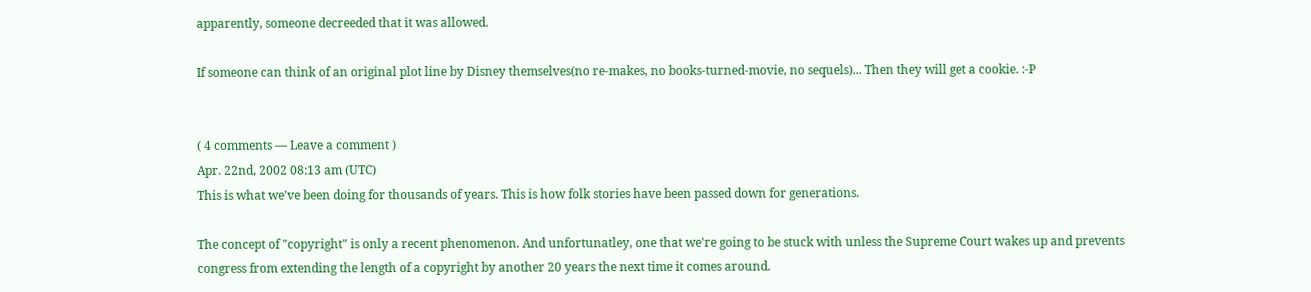apparently, someone decreeded that it was allowed.

If someone can think of an original plot line by Disney themselves(no re-makes, no books-turned-movie, no sequels)... Then they will get a cookie. :-P


( 4 comments — Leave a comment )
Apr. 22nd, 2002 08:13 am (UTC)
This is what we've been doing for thousands of years. This is how folk stories have been passed down for generations.

The concept of "copyright" is only a recent phenomenon. And unfortunatley, one that we're going to be stuck with unless the Supreme Court wakes up and prevents congress from extending the length of a copyright by another 20 years the next time it comes around.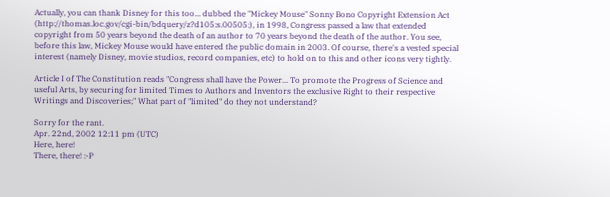Actually, you can thank Disney for this too... dubbed the "Mickey Mouse" Sonny Bono Copyright Extension Act (http://thomas.loc.gov/cgi-bin/bdquery/z?d105:s.00505:), in 1998, Congress passed a law that extended copyright from 50 years beyond the death of an author to 70 years beyond the death of the author. You see, before this law, Mickey Mouse would have entered the public domain in 2003. Of course, there's a vested special interest (namely Disney, movie studios, record companies, etc) to hold on to this and other icons very tightly.

Article I of The Constitution reads "Congress shall have the Power... To promote the Progress of Science and useful Arts, by securing for limited Times to Authors and Inventors the exclusive Right to their respective Writings and Discoveries;" What part of "limited" do they not understand?

Sorry for the rant.
Apr. 22nd, 2002 12:11 pm (UTC)
Here, here!
There, there! :-P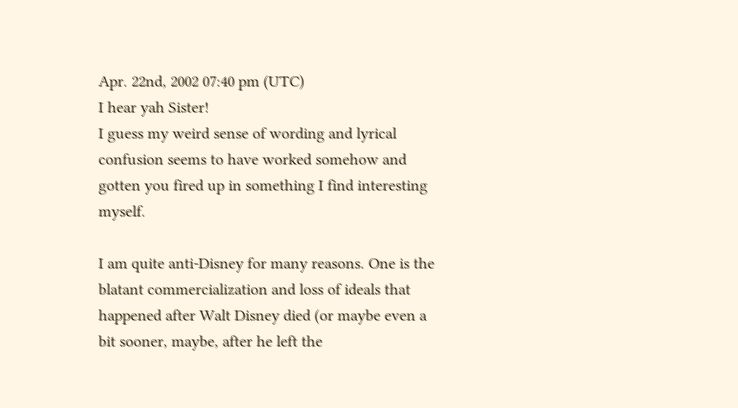Apr. 22nd, 2002 07:40 pm (UTC)
I hear yah Sister!
I guess my weird sense of wording and lyrical confusion seems to have worked somehow and gotten you fired up in something I find interesting myself.

I am quite anti-Disney for many reasons. One is the blatant commercialization and loss of ideals that happened after Walt Disney died (or maybe even a bit sooner, maybe, after he left the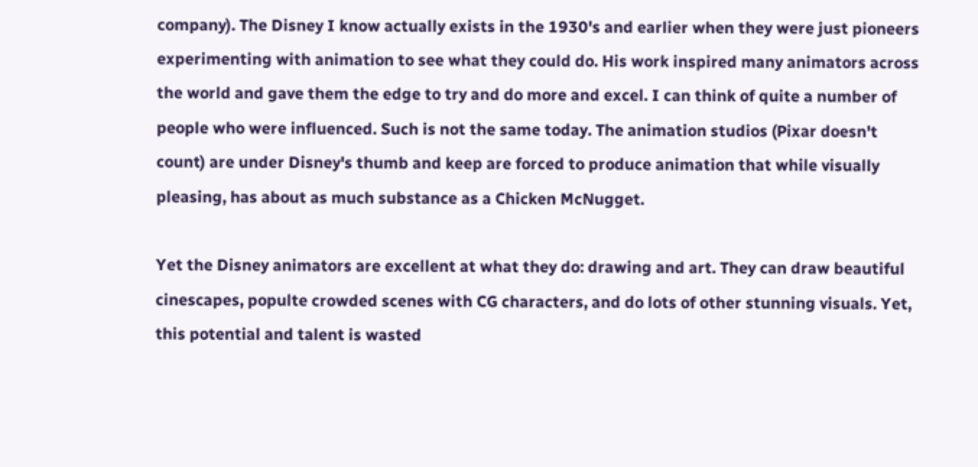company). The Disney I know actually exists in the 1930's and earlier when they were just pioneers experimenting with animation to see what they could do. His work inspired many animators across the world and gave them the edge to try and do more and excel. I can think of quite a number of people who were influenced. Such is not the same today. The animation studios (Pixar doesn't count) are under Disney's thumb and keep are forced to produce animation that while visually pleasing, has about as much substance as a Chicken McNugget.

Yet the Disney animators are excellent at what they do: drawing and art. They can draw beautiful cinescapes, populte crowded scenes with CG characters, and do lots of other stunning visuals. Yet, this potential and talent is wasted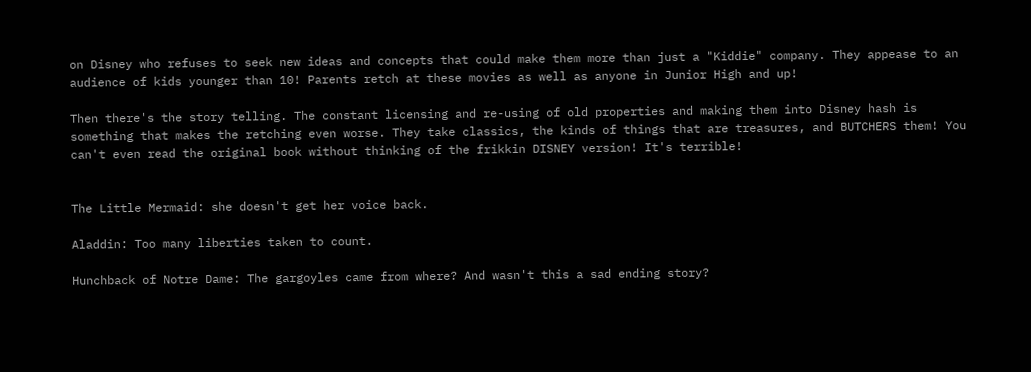on Disney who refuses to seek new ideas and concepts that could make them more than just a "Kiddie" company. They appease to an audience of kids younger than 10! Parents retch at these movies as well as anyone in Junior High and up!

Then there's the story telling. The constant licensing and re-using of old properties and making them into Disney hash is something that makes the retching even worse. They take classics, the kinds of things that are treasures, and BUTCHERS them! You can't even read the original book without thinking of the frikkin DISNEY version! It's terrible!


The Little Mermaid: she doesn't get her voice back.

Aladdin: Too many liberties taken to count.

Hunchback of Notre Dame: The gargoyles came from where? And wasn't this a sad ending story?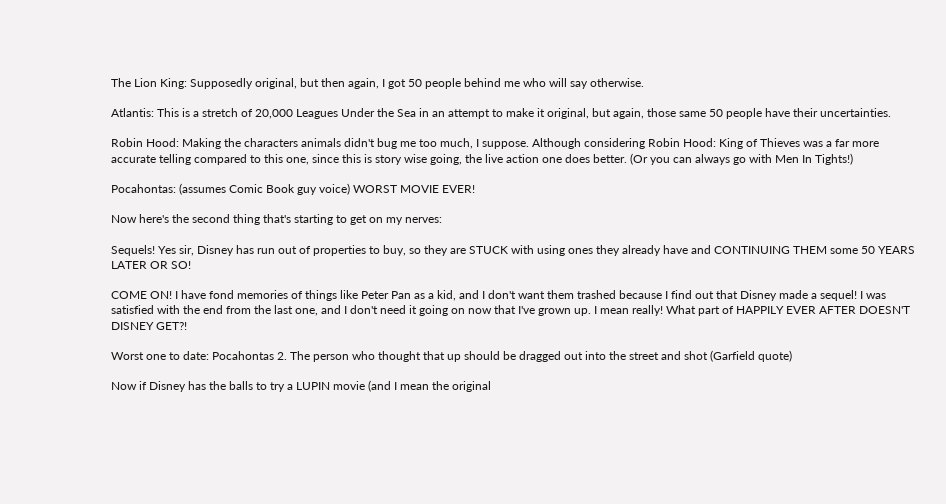The Lion King: Supposedly original, but then again, I got 50 people behind me who will say otherwise.

Atlantis: This is a stretch of 20,000 Leagues Under the Sea in an attempt to make it original, but again, those same 50 people have their uncertainties.

Robin Hood: Making the characters animals didn't bug me too much, I suppose. Although considering Robin Hood: King of Thieves was a far more accurate telling compared to this one, since this is story wise going, the live action one does better. (Or you can always go with Men In Tights!)

Pocahontas: (assumes Comic Book guy voice) WORST MOVIE EVER!

Now here's the second thing that's starting to get on my nerves:

Sequels! Yes sir, Disney has run out of properties to buy, so they are STUCK with using ones they already have and CONTINUING THEM some 50 YEARS LATER OR SO!

COME ON! I have fond memories of things like Peter Pan as a kid, and I don't want them trashed because I find out that Disney made a sequel! I was satisfied with the end from the last one, and I don't need it going on now that I've grown up. I mean really! What part of HAPPILY EVER AFTER DOESN'T DISNEY GET?!

Worst one to date: Pocahontas 2. The person who thought that up should be dragged out into the street and shot (Garfield quote)

Now if Disney has the balls to try a LUPIN movie (and I mean the original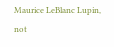Maurice LeBlanc Lupin, not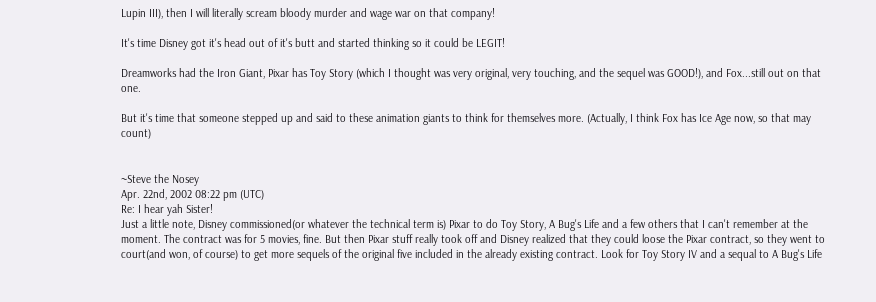Lupin III), then I will literally scream bloody murder and wage war on that company!

It's time Disney got it's head out of it's butt and started thinking so it could be LEGIT!

Dreamworks had the Iron Giant, Pixar has Toy Story (which I thought was very original, very touching, and the sequel was GOOD!), and Fox...still out on that one.

But it's time that someone stepped up and said to these animation giants to think for themselves more. (Actually, I think Fox has Ice Age now, so that may count)


~Steve the Nosey
Apr. 22nd, 2002 08:22 pm (UTC)
Re: I hear yah Sister!
Just a little note, Disney commissioned(or whatever the technical term is) Pixar to do Toy Story, A Bug's Life and a few others that I can't remember at the moment. The contract was for 5 movies, fine. But then Pixar stuff really took off and Disney realized that they could loose the Pixar contract, so they went to court(and won, of course) to get more sequels of the original five included in the already existing contract. Look for Toy Story IV and a sequal to A Bug's Life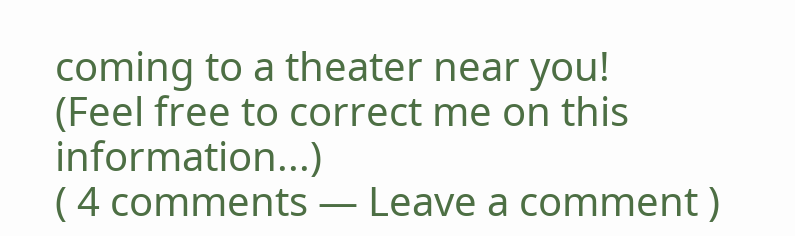coming to a theater near you!
(Feel free to correct me on this information...)
( 4 comments — Leave a comment )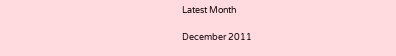Latest Month

December 2011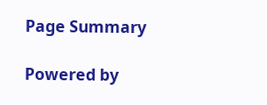Page Summary

Powered by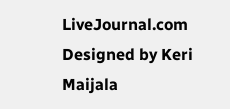LiveJournal.com
Designed by Keri Maijala